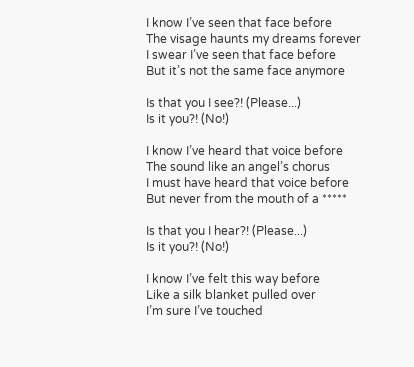I know I’ve seen that face before
The visage haunts my dreams forever
I swear I’ve seen that face before
But it’s not the same face anymore

Is that you I see?! (Please...)
Is it you?! (No!)

I know I’ve heard that voice before
The sound like an angel’s chorus
I must have heard that voice before
But never from the mouth of a *****

Is that you I hear?! (Please...)
Is it you?! (No!)

I know I’ve felt this way before
Like a silk blanket pulled over
I’m sure I’ve touched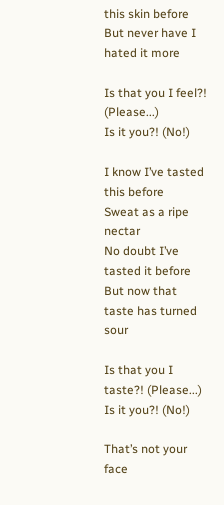this skin before
But never have I hated it more

Is that you I feel?! (Please...)
Is it you?! (No!)

I know I’ve tasted this before
Sweat as a ripe nectar
No doubt I’ve tasted it before
But now that taste has turned sour

Is that you I taste?! (Please...)
Is it you?! (No!)

That’s not your face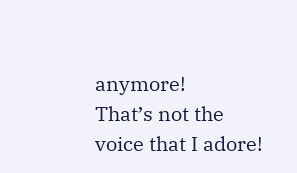anymore!
That’s not the voice that I adore!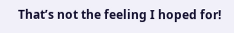That’s not the feeling I hoped for!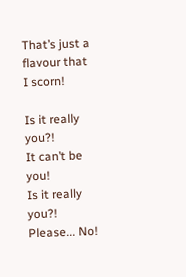That’s just a flavour that I scorn!

Is it really you?!
It can’t be you!
Is it really you?!
Please... No!